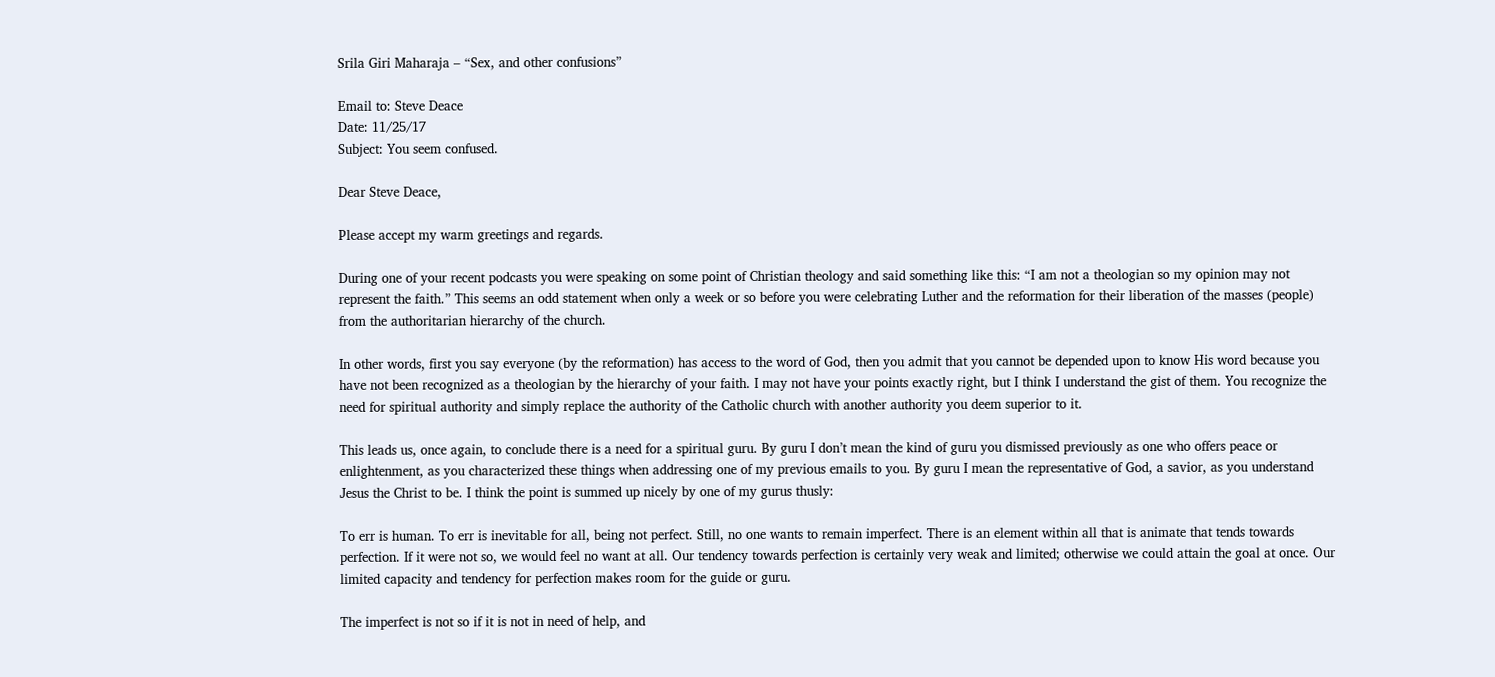Srila Giri Maharaja – “Sex, and other confusions”

Email to: Steve Deace
Date: 11/25/17
Subject: You seem confused.

Dear Steve Deace,

Please accept my warm greetings and regards.

During one of your recent podcasts you were speaking on some point of Christian theology and said something like this: “I am not a theologian so my opinion may not represent the faith.” This seems an odd statement when only a week or so before you were celebrating Luther and the reformation for their liberation of the masses (people) from the authoritarian hierarchy of the church.

In other words, first you say everyone (by the reformation) has access to the word of God, then you admit that you cannot be depended upon to know His word because you have not been recognized as a theologian by the hierarchy of your faith. I may not have your points exactly right, but I think I understand the gist of them. You recognize the need for spiritual authority and simply replace the authority of the Catholic church with another authority you deem superior to it.

This leads us, once again, to conclude there is a need for a spiritual guru. By guru I don’t mean the kind of guru you dismissed previously as one who offers peace or enlightenment, as you characterized these things when addressing one of my previous emails to you. By guru I mean the representative of God, a savior, as you understand Jesus the Christ to be. I think the point is summed up nicely by one of my gurus thusly:

To err is human. To err is inevitable for all, being not perfect. Still, no one wants to remain imperfect. There is an element within all that is animate that tends towards perfection. If it were not so, we would feel no want at all. Our tendency towards perfection is certainly very weak and limited; otherwise we could attain the goal at once. Our limited capacity and tendency for perfection makes room for the guide or guru.

The imperfect is not so if it is not in need of help, and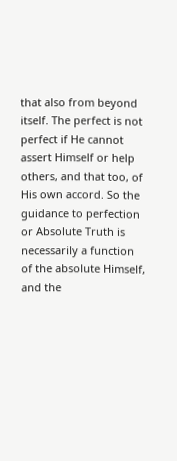that also from beyond itself. The perfect is not perfect if He cannot assert Himself or help others, and that too, of His own accord. So the guidance to perfection or Absolute Truth is necessarily a function of the absolute Himself, and the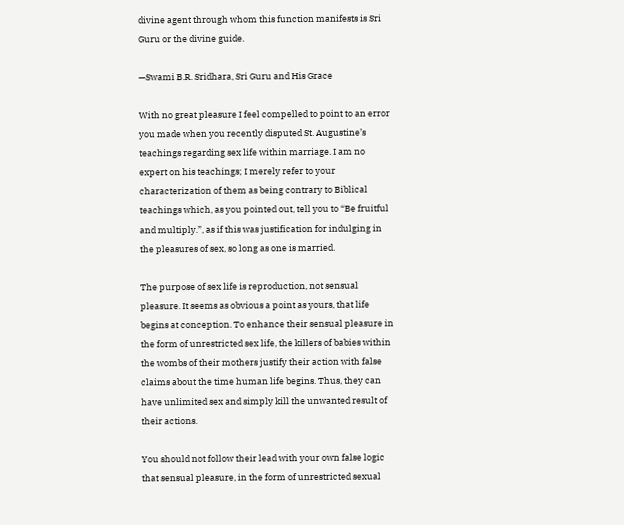divine agent through whom this function manifests is Sri Guru or the divine guide.

—Swami B.R. Sridhara, Sri Guru and His Grace

With no great pleasure I feel compelled to point to an error you made when you recently disputed St. Augustine’s teachings regarding sex life within marriage. I am no expert on his teachings; I merely refer to your characterization of them as being contrary to Biblical teachings which, as you pointed out, tell you to “Be fruitful and multiply.”, as if this was justification for indulging in the pleasures of sex, so long as one is married.

The purpose of sex life is reproduction, not sensual pleasure. It seems as obvious a point as yours, that life begins at conception. To enhance their sensual pleasure in the form of unrestricted sex life, the killers of babies within the wombs of their mothers justify their action with false claims about the time human life begins. Thus, they can have unlimited sex and simply kill the unwanted result of their actions.

You should not follow their lead with your own false logic that sensual pleasure, in the form of unrestricted sexual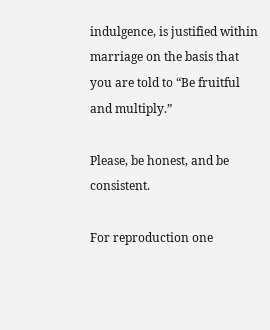indulgence, is justified within marriage on the basis that you are told to “Be fruitful and multiply.”

Please, be honest, and be consistent.

For reproduction one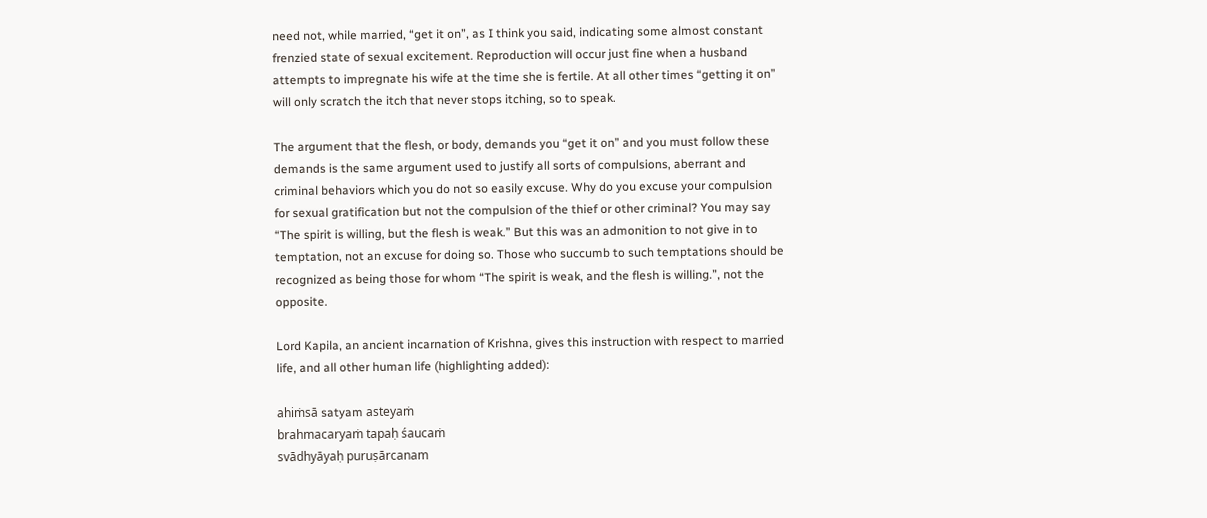need not, while married, “get it on”, as I think you said, indicating some almost constant frenzied state of sexual excitement. Reproduction will occur just fine when a husband attempts to impregnate his wife at the time she is fertile. At all other times “getting it on” will only scratch the itch that never stops itching, so to speak.

The argument that the flesh, or body, demands you “get it on” and you must follow these demands is the same argument used to justify all sorts of compulsions, aberrant and criminal behaviors which you do not so easily excuse. Why do you excuse your compulsion for sexual gratification but not the compulsion of the thief or other criminal? You may say “The spirit is willing, but the flesh is weak.” But this was an admonition to not give in to temptation, not an excuse for doing so. Those who succumb to such temptations should be recognized as being those for whom “The spirit is weak, and the flesh is willing.”, not the opposite.

Lord Kapila, an ancient incarnation of Krishna, gives this instruction with respect to married life, and all other human life (highlighting added):

ahiṁsā satyam asteyaṁ
brahmacaryaṁ tapaḥ śaucaṁ
svādhyāyaḥ puruṣārcanam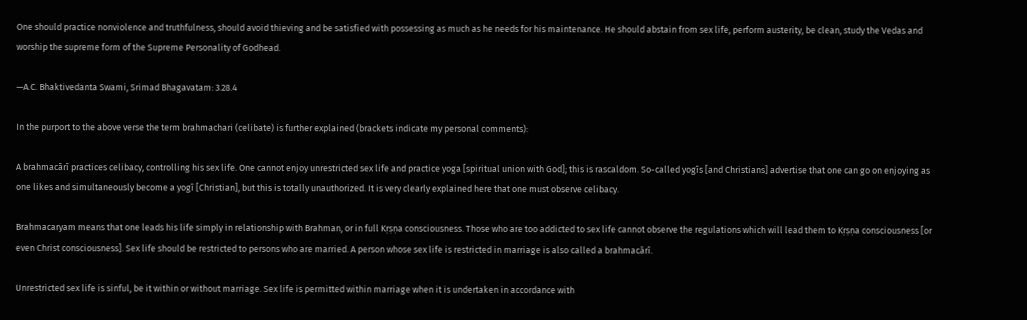One should practice nonviolence and truthfulness, should avoid thieving and be satisfied with possessing as much as he needs for his maintenance. He should abstain from sex life, perform austerity, be clean, study the Vedas and worship the supreme form of the Supreme Personality of Godhead.

—A.C. Bhaktivedanta Swami, Srimad Bhagavatam: 3.28.4

In the purport to the above verse the term brahmachari (celibate) is further explained (brackets indicate my personal comments):

A brahmacārī practices celibacy, controlling his sex life. One cannot enjoy unrestricted sex life and practice yoga [spiritual union with God]; this is rascaldom. So-called yogīs [and Christians] advertise that one can go on enjoying as one likes and simultaneously become a yogī [Christian], but this is totally unauthorized. It is very clearly explained here that one must observe celibacy.

Brahmacaryam means that one leads his life simply in relationship with Brahman, or in full Kṛṣṇa consciousness. Those who are too addicted to sex life cannot observe the regulations which will lead them to Kṛṣṇa consciousness [or even Christ consciousness]. Sex life should be restricted to persons who are married. A person whose sex life is restricted in marriage is also called a brahmacārī.

Unrestricted sex life is sinful, be it within or without marriage. Sex life is permitted within marriage when it is undertaken in accordance with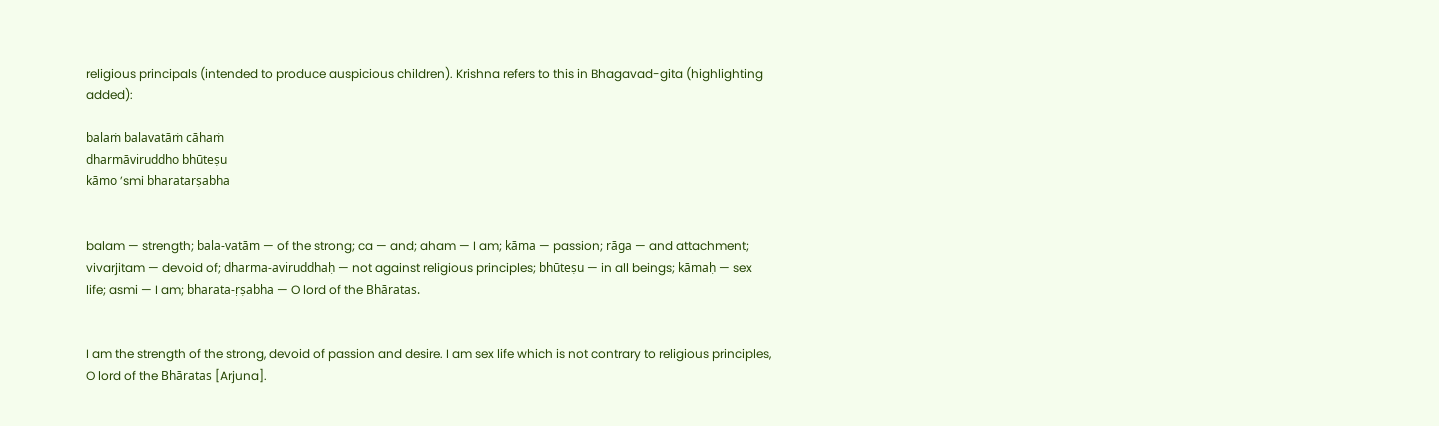religious principals (intended to produce auspicious children). Krishna refers to this in Bhagavad-gita (highlighting added):

balaṁ balavatāṁ cāhaṁ
dharmāviruddho bhūteṣu
kāmo ’smi bharatarṣabha


balam — strength; bala-vatām — of the strong; ca — and; aham — I am; kāma — passion; rāga — and attachment; vivarjitam — devoid of; dharma-aviruddhaḥ — not against religious principles; bhūteṣu — in all beings; kāmaḥ — sex life; asmi — I am; bharata-ṛṣabha — O lord of the Bhāratas.


I am the strength of the strong, devoid of passion and desire. I am sex life which is not contrary to religious principles, O lord of the Bhāratas [Arjuna].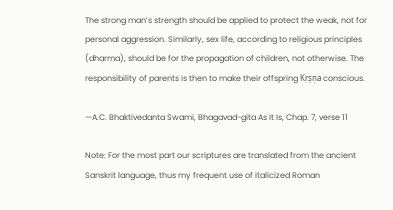The strong man’s strength should be applied to protect the weak, not for personal aggression. Similarly, sex life, according to religious principles (dharma), should be for the propagation of children, not otherwise. The responsibility of parents is then to make their offspring Kṛṣṇa conscious.

—A.C. Bhaktivedanta Swami, Bhagavad-gita As It Is, Chap. 7, verse 11

Note: For the most part our scriptures are translated from the ancient Sanskrit language, thus my frequent use of italicized Roman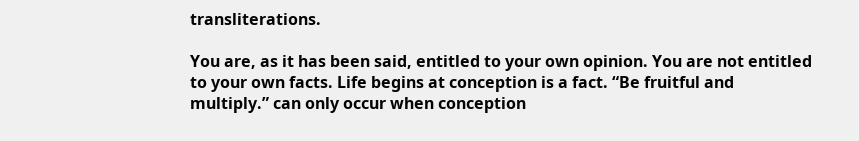transliterations.

You are, as it has been said, entitled to your own opinion. You are not entitled to your own facts. Life begins at conception is a fact. “Be fruitful and multiply.” can only occur when conception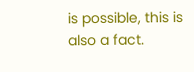is possible, this is also a fact.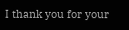I thank you for your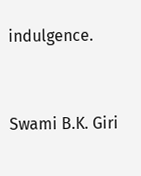indulgence.


Swami B.K. Giri